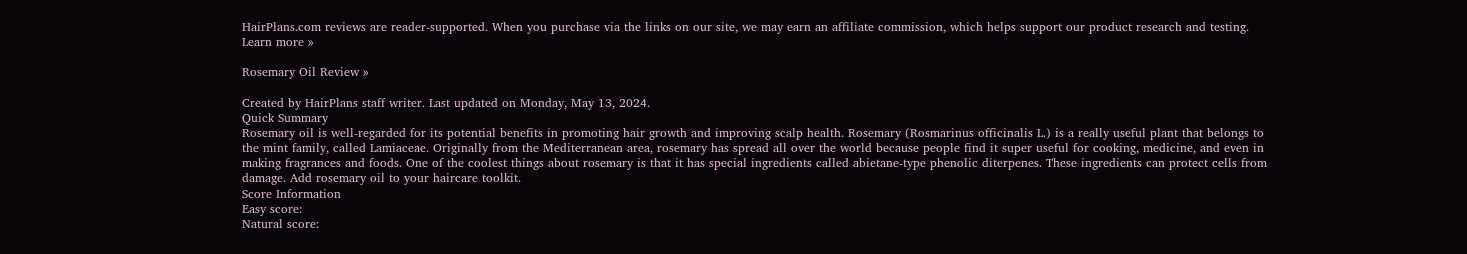HairPlans.com reviews are reader-supported. When you purchase via the links on our site, we may earn an affiliate commission, which helps support our product research and testing. Learn more »

Rosemary Oil Review »

Created by HairPlans staff writer. Last updated on Monday, May 13, 2024.
Quick Summary
Rosemary oil is well-regarded for its potential benefits in promoting hair growth and improving scalp health. Rosemary (Rosmarinus officinalis L.) is a really useful plant that belongs to the mint family, called Lamiaceae. Originally from the Mediterranean area, rosemary has spread all over the world because people find it super useful for cooking, medicine, and even in making fragrances and foods. One of the coolest things about rosemary is that it has special ingredients called abietane-type phenolic diterpenes. These ingredients can protect cells from damage. Add rosemary oil to your haircare toolkit.
Score Information
Easy score:
Natural score: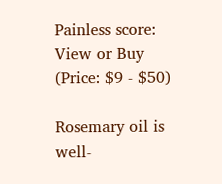Painless score:
View or Buy (Price: $9 - $50)

Rosemary oil is well-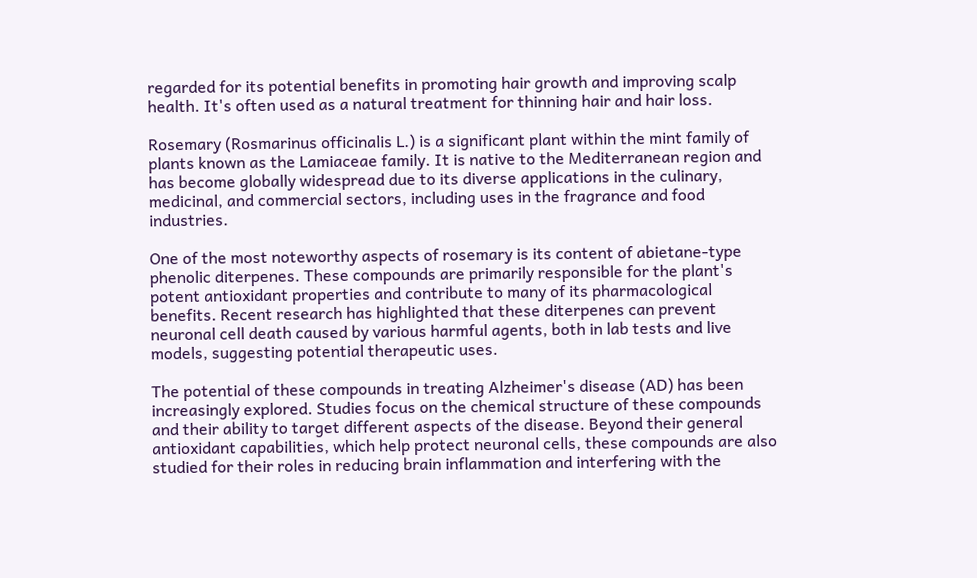regarded for its potential benefits in promoting hair growth and improving scalp health. It's often used as a natural treatment for thinning hair and hair loss.

Rosemary (Rosmarinus officinalis L.) is a significant plant within the mint family of plants known as the Lamiaceae family. It is native to the Mediterranean region and has become globally widespread due to its diverse applications in the culinary, medicinal, and commercial sectors, including uses in the fragrance and food industries.

One of the most noteworthy aspects of rosemary is its content of abietane-type phenolic diterpenes. These compounds are primarily responsible for the plant's potent antioxidant properties and contribute to many of its pharmacological benefits. Recent research has highlighted that these diterpenes can prevent neuronal cell death caused by various harmful agents, both in lab tests and live models, suggesting potential therapeutic uses.

The potential of these compounds in treating Alzheimer's disease (AD) has been increasingly explored. Studies focus on the chemical structure of these compounds and their ability to target different aspects of the disease. Beyond their general antioxidant capabilities, which help protect neuronal cells, these compounds are also studied for their roles in reducing brain inflammation and interfering with the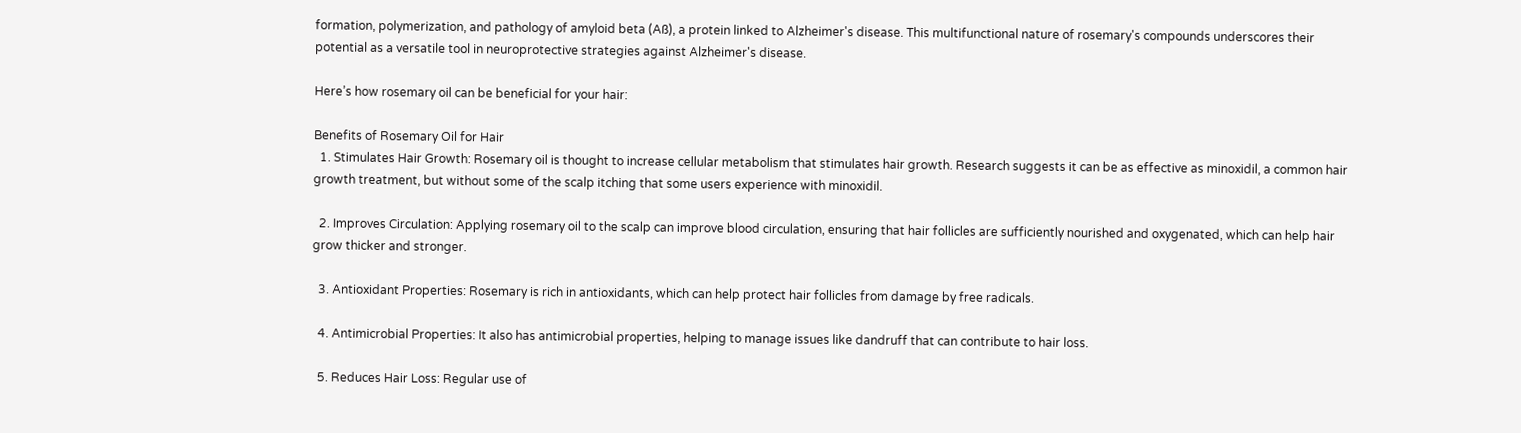formation, polymerization, and pathology of amyloid beta (Aß), a protein linked to Alzheimer's disease. This multifunctional nature of rosemary's compounds underscores their potential as a versatile tool in neuroprotective strategies against Alzheimer's disease.

Here’s how rosemary oil can be beneficial for your hair:

Benefits of Rosemary Oil for Hair
  1. Stimulates Hair Growth: Rosemary oil is thought to increase cellular metabolism that stimulates hair growth. Research suggests it can be as effective as minoxidil, a common hair growth treatment, but without some of the scalp itching that some users experience with minoxidil.

  2. Improves Circulation: Applying rosemary oil to the scalp can improve blood circulation, ensuring that hair follicles are sufficiently nourished and oxygenated, which can help hair grow thicker and stronger.

  3. Antioxidant Properties: Rosemary is rich in antioxidants, which can help protect hair follicles from damage by free radicals.

  4. Antimicrobial Properties: It also has antimicrobial properties, helping to manage issues like dandruff that can contribute to hair loss.

  5. Reduces Hair Loss: Regular use of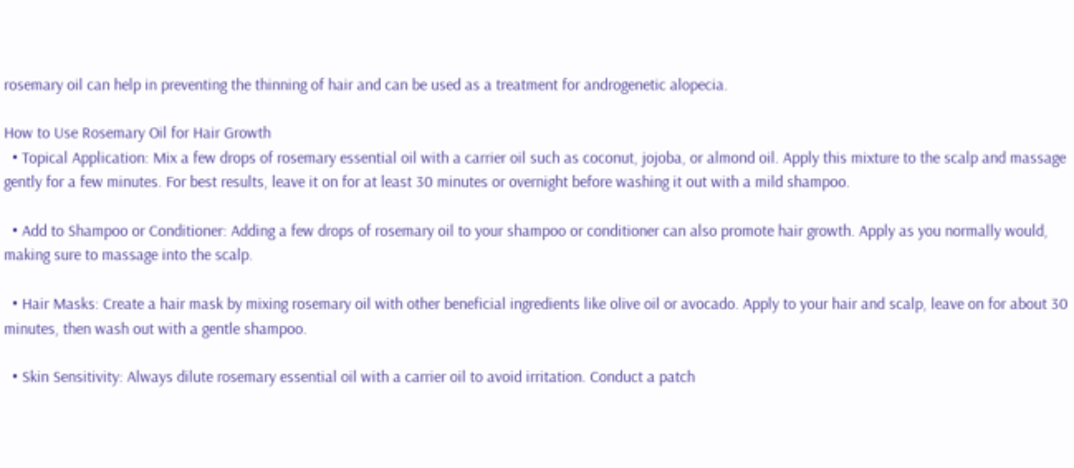rosemary oil can help in preventing the thinning of hair and can be used as a treatment for androgenetic alopecia.

How to Use Rosemary Oil for Hair Growth
  • Topical Application: Mix a few drops of rosemary essential oil with a carrier oil such as coconut, jojoba, or almond oil. Apply this mixture to the scalp and massage gently for a few minutes. For best results, leave it on for at least 30 minutes or overnight before washing it out with a mild shampoo.

  • Add to Shampoo or Conditioner: Adding a few drops of rosemary oil to your shampoo or conditioner can also promote hair growth. Apply as you normally would, making sure to massage into the scalp.

  • Hair Masks: Create a hair mask by mixing rosemary oil with other beneficial ingredients like olive oil or avocado. Apply to your hair and scalp, leave on for about 30 minutes, then wash out with a gentle shampoo.

  • Skin Sensitivity: Always dilute rosemary essential oil with a carrier oil to avoid irritation. Conduct a patch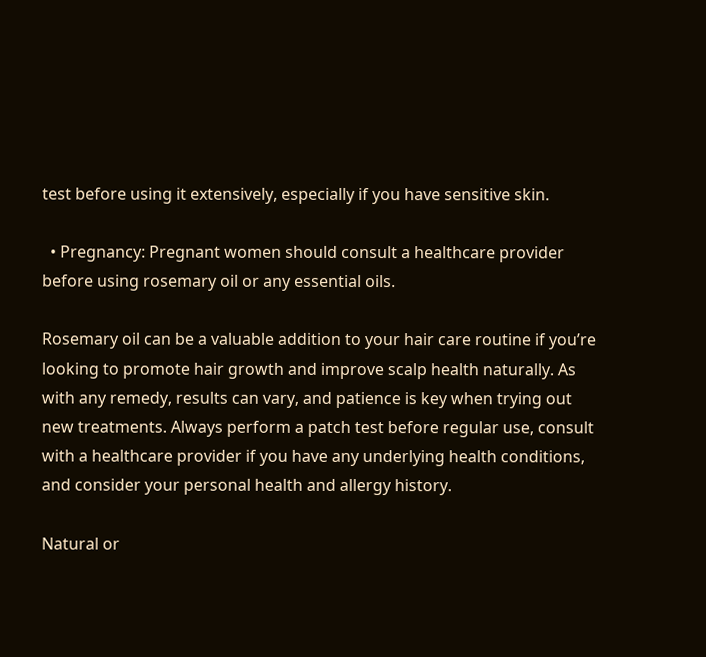test before using it extensively, especially if you have sensitive skin.

  • Pregnancy: Pregnant women should consult a healthcare provider before using rosemary oil or any essential oils.

Rosemary oil can be a valuable addition to your hair care routine if you’re looking to promote hair growth and improve scalp health naturally. As with any remedy, results can vary, and patience is key when trying out new treatments. Always perform a patch test before regular use, consult with a healthcare provider if you have any underlying health conditions, and consider your personal health and allergy history.

Natural or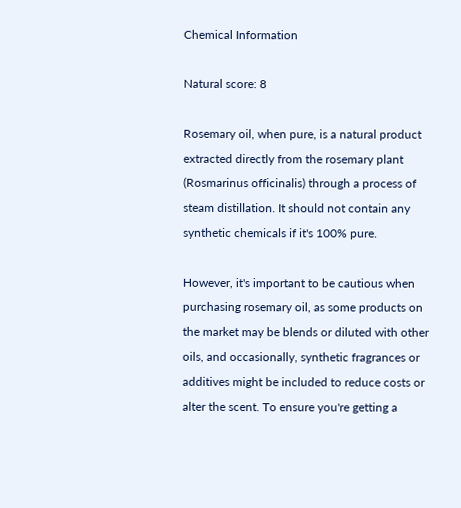Chemical Information

Natural score: 8

Rosemary oil, when pure, is a natural product extracted directly from the rosemary plant (Rosmarinus officinalis) through a process of steam distillation. It should not contain any synthetic chemicals if it's 100% pure.

However, it's important to be cautious when purchasing rosemary oil, as some products on the market may be blends or diluted with other oils, and occasionally, synthetic fragrances or additives might be included to reduce costs or alter the scent. To ensure you're getting a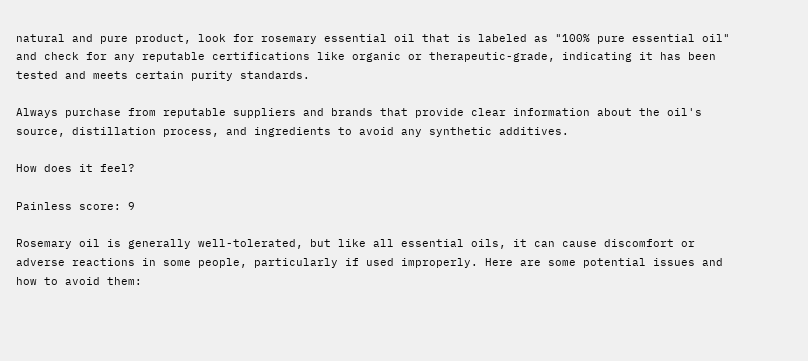natural and pure product, look for rosemary essential oil that is labeled as "100% pure essential oil" and check for any reputable certifications like organic or therapeutic-grade, indicating it has been tested and meets certain purity standards.

Always purchase from reputable suppliers and brands that provide clear information about the oil's source, distillation process, and ingredients to avoid any synthetic additives.

How does it feel?

Painless score: 9

Rosemary oil is generally well-tolerated, but like all essential oils, it can cause discomfort or adverse reactions in some people, particularly if used improperly. Here are some potential issues and how to avoid them: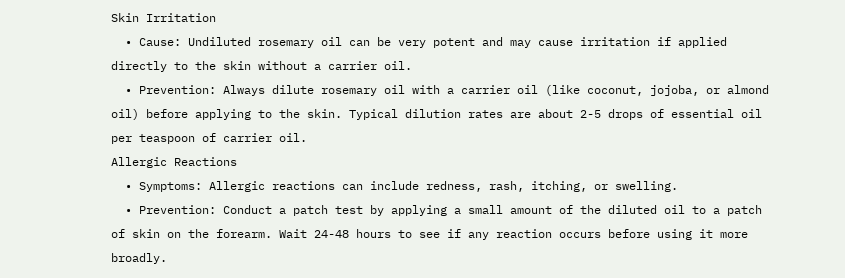Skin Irritation
  • Cause: Undiluted rosemary oil can be very potent and may cause irritation if applied directly to the skin without a carrier oil.
  • Prevention: Always dilute rosemary oil with a carrier oil (like coconut, jojoba, or almond oil) before applying to the skin. Typical dilution rates are about 2-5 drops of essential oil per teaspoon of carrier oil.
Allergic Reactions
  • Symptoms: Allergic reactions can include redness, rash, itching, or swelling.
  • Prevention: Conduct a patch test by applying a small amount of the diluted oil to a patch of skin on the forearm. Wait 24-48 hours to see if any reaction occurs before using it more broadly.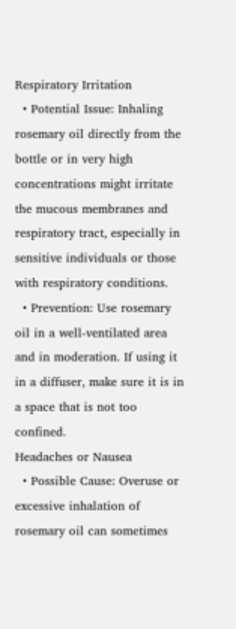Respiratory Irritation
  • Potential Issue: Inhaling rosemary oil directly from the bottle or in very high concentrations might irritate the mucous membranes and respiratory tract, especially in sensitive individuals or those with respiratory conditions.
  • Prevention: Use rosemary oil in a well-ventilated area and in moderation. If using it in a diffuser, make sure it is in a space that is not too confined.
Headaches or Nausea
  • Possible Cause: Overuse or excessive inhalation of rosemary oil can sometimes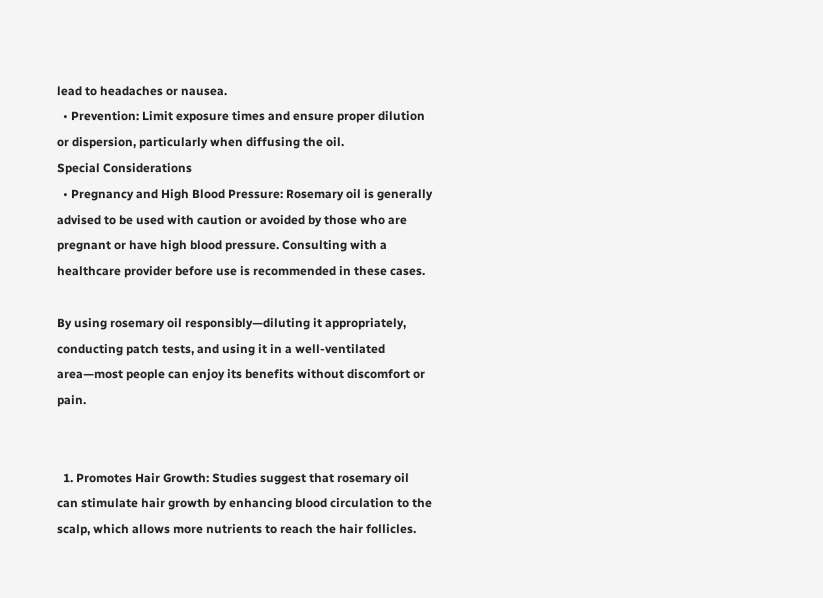lead to headaches or nausea.
  • Prevention: Limit exposure times and ensure proper dilution or dispersion, particularly when diffusing the oil.
Special Considerations
  • Pregnancy and High Blood Pressure: Rosemary oil is generally advised to be used with caution or avoided by those who are pregnant or have high blood pressure. Consulting with a healthcare provider before use is recommended in these cases.

By using rosemary oil responsibly—diluting it appropriately, conducting patch tests, and using it in a well-ventilated area—most people can enjoy its benefits without discomfort or pain.


  1. Promotes Hair Growth: Studies suggest that rosemary oil can stimulate hair growth by enhancing blood circulation to the scalp, which allows more nutrients to reach the hair follicles.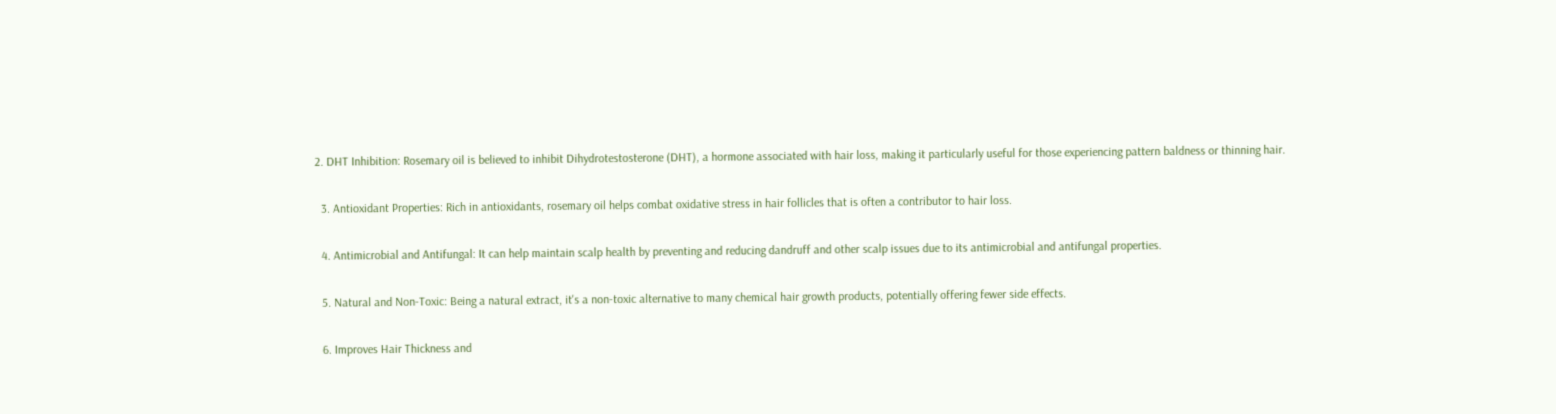2. DHT Inhibition: Rosemary oil is believed to inhibit Dihydrotestosterone (DHT), a hormone associated with hair loss, making it particularly useful for those experiencing pattern baldness or thinning hair.

  3. Antioxidant Properties: Rich in antioxidants, rosemary oil helps combat oxidative stress in hair follicles that is often a contributor to hair loss.

  4. Antimicrobial and Antifungal: It can help maintain scalp health by preventing and reducing dandruff and other scalp issues due to its antimicrobial and antifungal properties.

  5. Natural and Non-Toxic: Being a natural extract, it's a non-toxic alternative to many chemical hair growth products, potentially offering fewer side effects.

  6. Improves Hair Thickness and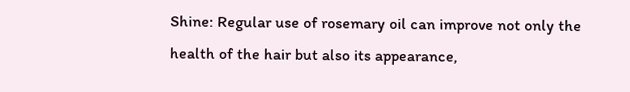Shine: Regular use of rosemary oil can improve not only the health of the hair but also its appearance,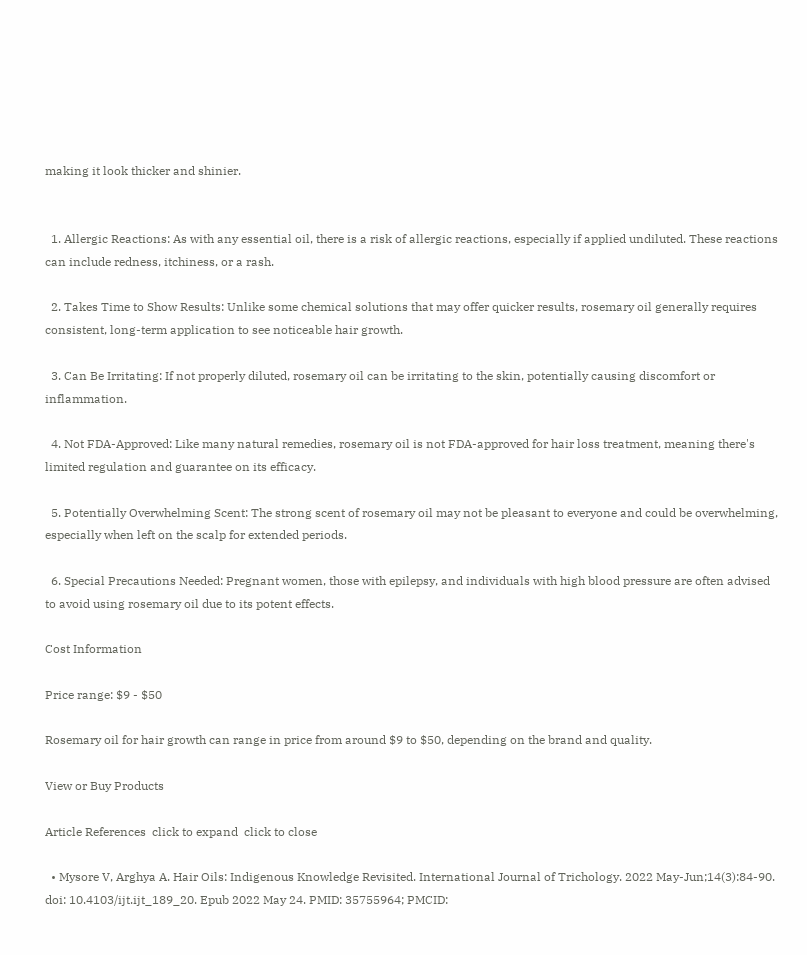making it look thicker and shinier.


  1. Allergic Reactions: As with any essential oil, there is a risk of allergic reactions, especially if applied undiluted. These reactions can include redness, itchiness, or a rash.

  2. Takes Time to Show Results: Unlike some chemical solutions that may offer quicker results, rosemary oil generally requires consistent, long-term application to see noticeable hair growth.

  3. Can Be Irritating: If not properly diluted, rosemary oil can be irritating to the skin, potentially causing discomfort or inflammation.

  4. Not FDA-Approved: Like many natural remedies, rosemary oil is not FDA-approved for hair loss treatment, meaning there's limited regulation and guarantee on its efficacy.

  5. Potentially Overwhelming Scent: The strong scent of rosemary oil may not be pleasant to everyone and could be overwhelming, especially when left on the scalp for extended periods.

  6. Special Precautions Needed: Pregnant women, those with epilepsy, and individuals with high blood pressure are often advised to avoid using rosemary oil due to its potent effects.

Cost Information

Price range: $9 - $50

Rosemary oil for hair growth can range in price from around $9 to $50, depending on the brand and quality.

View or Buy Products

Article References  click to expand  click to close

  • Mysore V, Arghya A. Hair Oils: Indigenous Knowledge Revisited. International Journal of Trichology. 2022 May-Jun;14(3):84-90. doi: 10.4103/ijt.ijt_189_20. Epub 2022 May 24. PMID: 35755964; PMCID: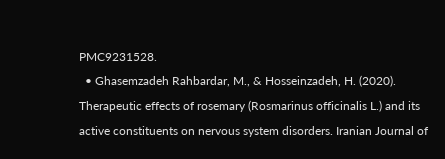PMC9231528.
  • Ghasemzadeh Rahbardar, M., & Hosseinzadeh, H. (2020). Therapeutic effects of rosemary (Rosmarinus officinalis L.) and its active constituents on nervous system disorders. Iranian Journal of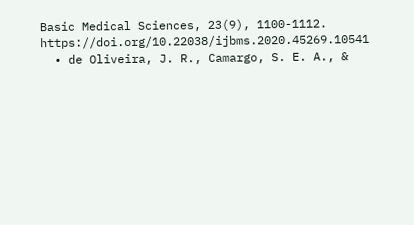Basic Medical Sciences, 23(9), 1100-1112. https://doi.org/10.22038/ijbms.2020.45269.10541
  • de Oliveira, J. R., Camargo, S. E. A., &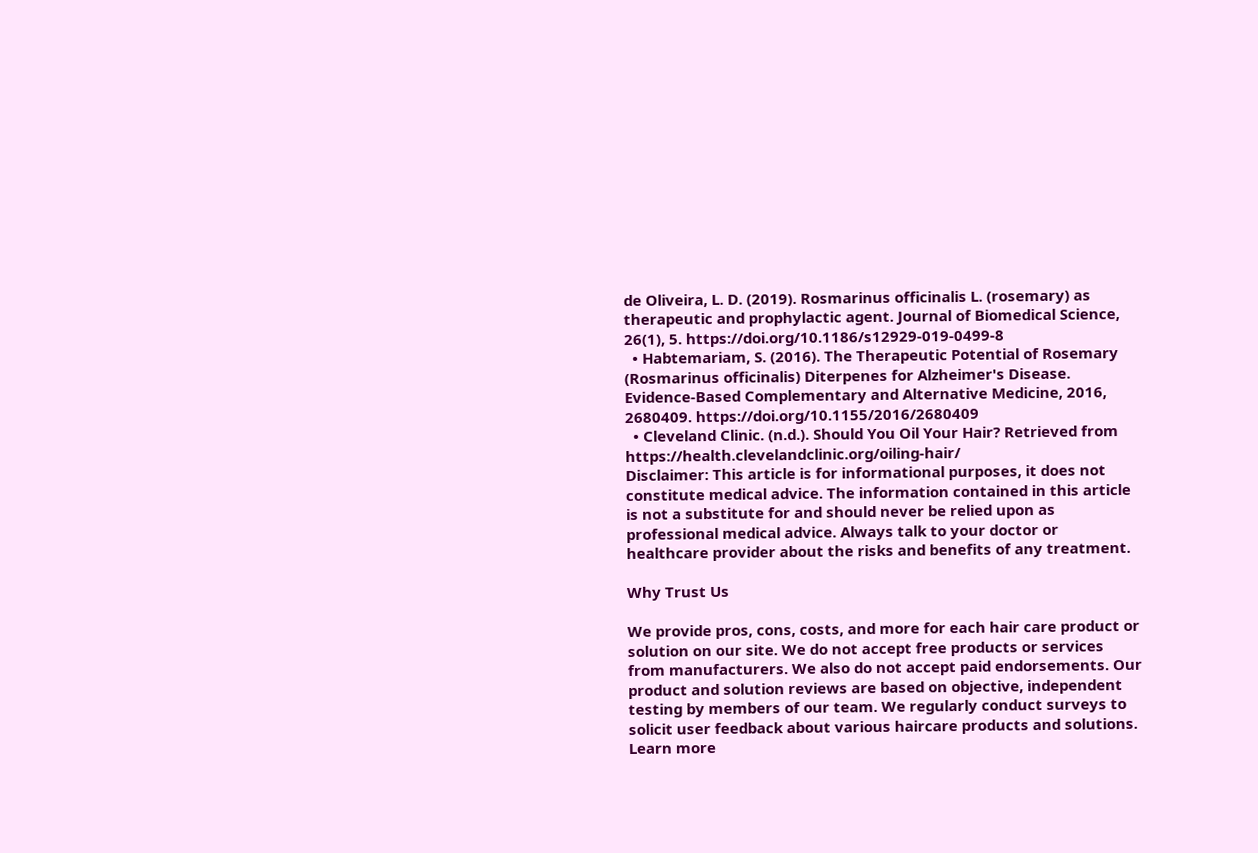de Oliveira, L. D. (2019). Rosmarinus officinalis L. (rosemary) as therapeutic and prophylactic agent. Journal of Biomedical Science, 26(1), 5. https://doi.org/10.1186/s12929-019-0499-8
  • Habtemariam, S. (2016). The Therapeutic Potential of Rosemary (Rosmarinus officinalis) Diterpenes for Alzheimer's Disease. Evidence-Based Complementary and Alternative Medicine, 2016, 2680409. https://doi.org/10.1155/2016/2680409
  • Cleveland Clinic. (n.d.). Should You Oil Your Hair? Retrieved from https://health.clevelandclinic.org/oiling-hair/
Disclaimer: This article is for informational purposes, it does not constitute medical advice. The information contained in this article is not a substitute for and should never be relied upon as professional medical advice. Always talk to your doctor or healthcare provider about the risks and benefits of any treatment.

Why Trust Us

We provide pros, cons, costs, and more for each hair care product or solution on our site. We do not accept free products or services from manufacturers. We also do not accept paid endorsements. Our product and solution reviews are based on objective, independent testing by members of our team. We regularly conduct surveys to solicit user feedback about various haircare products and solutions. Learn more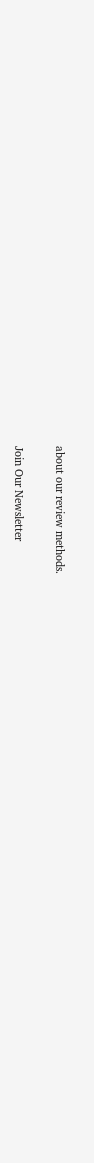about our review methods.

Join Our Newsletter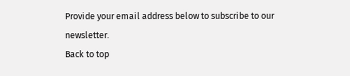Provide your email address below to subscribe to our newsletter.
Back to top